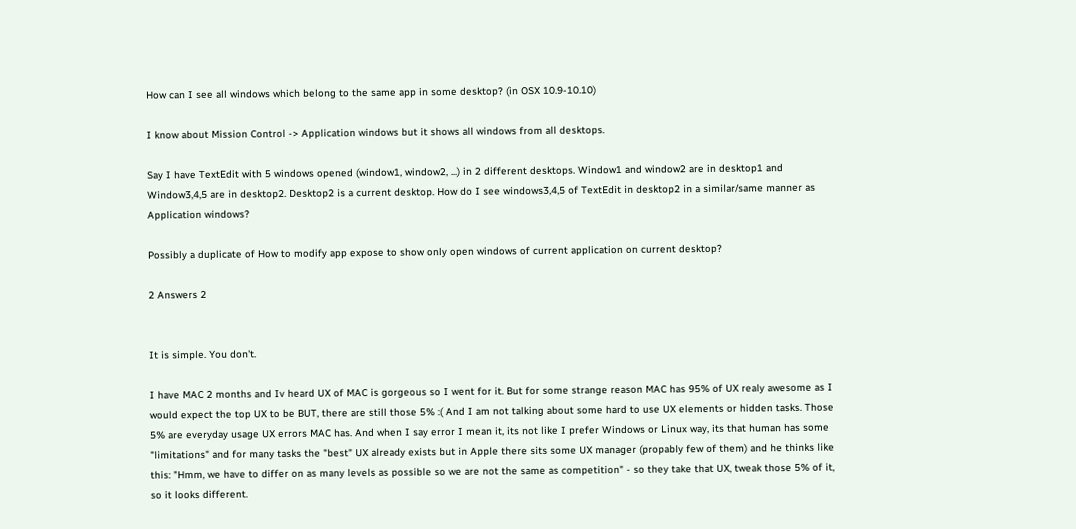How can I see all windows which belong to the same app in some desktop? (in OSX 10.9-10.10)

I know about Mission Control -> Application windows but it shows all windows from all desktops.

Say I have TextEdit with 5 windows opened (window1, window2, ...) in 2 different desktops. Window1 and window2 are in desktop1 and Window3,4,5 are in desktop2. Desktop2 is a current desktop. How do I see windows3,4,5 of TextEdit in desktop2 in a similar/same manner as Application windows?

Possibly a duplicate of How to modify app expose to show only open windows of current application on current desktop?

2 Answers 2


It is simple. You don't.

I have MAC 2 months and Iv heard UX of MAC is gorgeous so I went for it. But for some strange reason MAC has 95% of UX realy awesome as I would expect the top UX to be BUT, there are still those 5% :( And I am not talking about some hard to use UX elements or hidden tasks. Those 5% are everyday usage UX errors MAC has. And when I say error I mean it, its not like I prefer Windows or Linux way, its that human has some "limitations" and for many tasks the "best" UX already exists but in Apple there sits some UX manager (propably few of them) and he thinks like this: "Hmm, we have to differ on as many levels as possible so we are not the same as competition" - so they take that UX, tweak those 5% of it, so it looks different.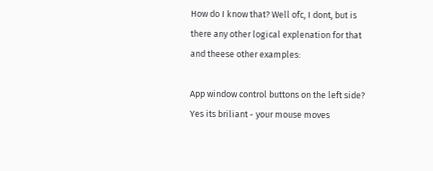How do I know that? Well ofc, I dont, but is there any other logical explenation for that and theese other examples:

App window control buttons on the left side? Yes its briliant - your mouse moves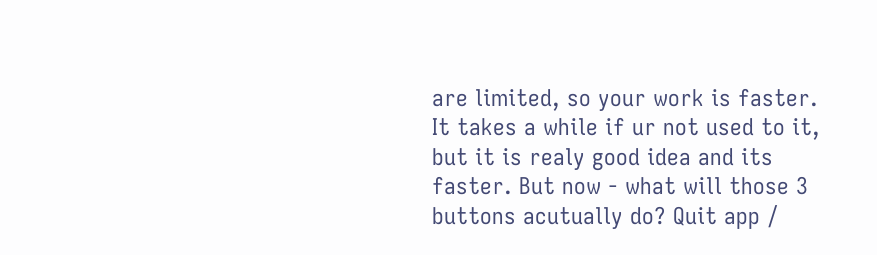are limited, so your work is faster. It takes a while if ur not used to it, but it is realy good idea and its faster. But now - what will those 3 buttons acutually do? Quit app /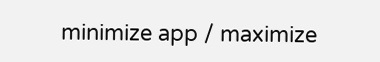minimize app / maximize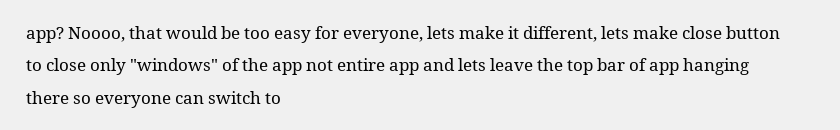app? Noooo, that would be too easy for everyone, lets make it different, lets make close button to close only "windows" of the app not entire app and lets leave the top bar of app hanging there so everyone can switch to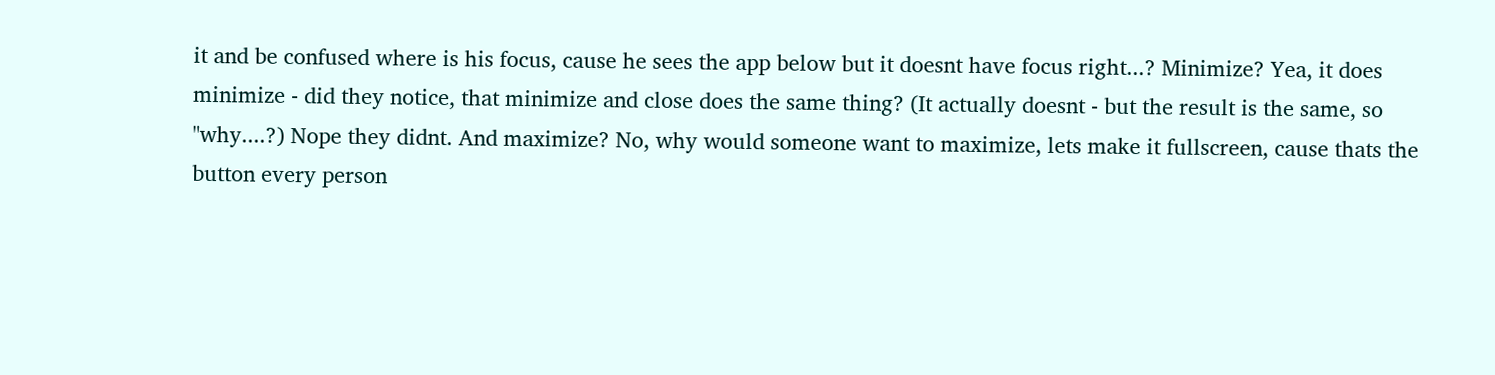it and be confused where is his focus, cause he sees the app below but it doesnt have focus right...? Minimize? Yea, it does minimize - did they notice, that minimize and close does the same thing? (It actually doesnt - but the result is the same, so "why....?) Nope they didnt. And maximize? No, why would someone want to maximize, lets make it fullscreen, cause thats the button every person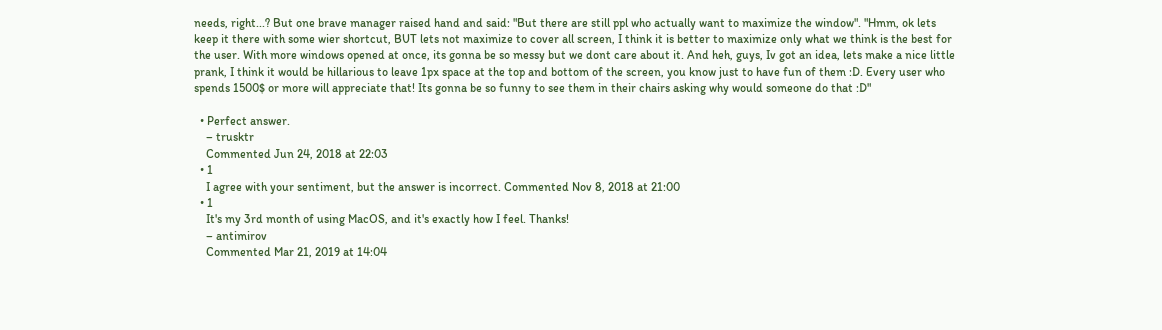needs, right...? But one brave manager raised hand and said: "But there are still ppl who actually want to maximize the window". "Hmm, ok lets keep it there with some wier shortcut, BUT lets not maximize to cover all screen, I think it is better to maximize only what we think is the best for the user. With more windows opened at once, its gonna be so messy but we dont care about it. And heh, guys, Iv got an idea, lets make a nice little prank, I think it would be hillarious to leave 1px space at the top and bottom of the screen, you know just to have fun of them :D. Every user who spends 1500$ or more will appreciate that! Its gonna be so funny to see them in their chairs asking why would someone do that :D"

  • Perfect answer.
    – trusktr
    Commented Jun 24, 2018 at 22:03
  • 1
    I agree with your sentiment, but the answer is incorrect. Commented Nov 8, 2018 at 21:00
  • 1
    It's my 3rd month of using MacOS, and it's exactly how I feel. Thanks!
    – antimirov
    Commented Mar 21, 2019 at 14:04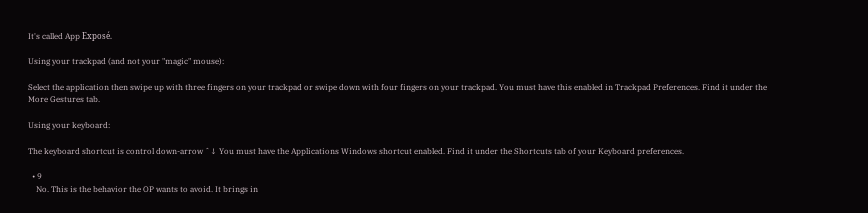It's called App Exposé.

Using your trackpad (and not your "magic" mouse):

Select the application then swipe up with three fingers on your trackpad or swipe down with four fingers on your trackpad. You must have this enabled in Trackpad Preferences. Find it under the More Gestures tab.

Using your keyboard:

The keyboard shortcut is control down-arrow ˆ↓ You must have the Applications Windows shortcut enabled. Find it under the Shortcuts tab of your Keyboard preferences.

  • 9
    No. This is the behavior the OP wants to avoid. It brings in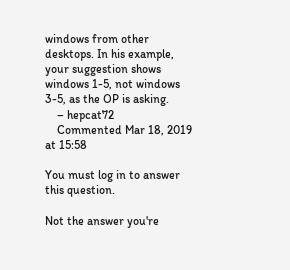windows from other desktops. In his example, your suggestion shows windows 1-5, not windows 3-5, as the OP is asking.
    – hepcat72
    Commented Mar 18, 2019 at 15:58

You must log in to answer this question.

Not the answer you're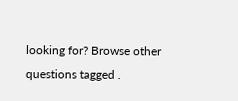looking for? Browse other questions tagged .